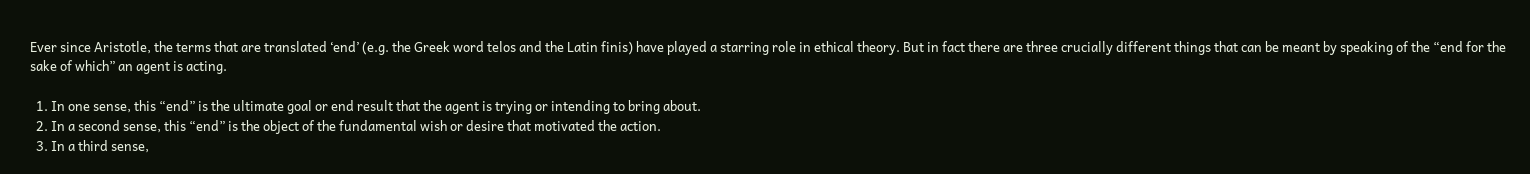Ever since Aristotle, the terms that are translated ‘end’ (e.g. the Greek word telos and the Latin finis) have played a starring role in ethical theory. But in fact there are three crucially different things that can be meant by speaking of the “end for the sake of which” an agent is acting.

  1. In one sense, this “end” is the ultimate goal or end result that the agent is trying or intending to bring about.
  2. In a second sense, this “end” is the object of the fundamental wish or desire that motivated the action.
  3. In a third sense,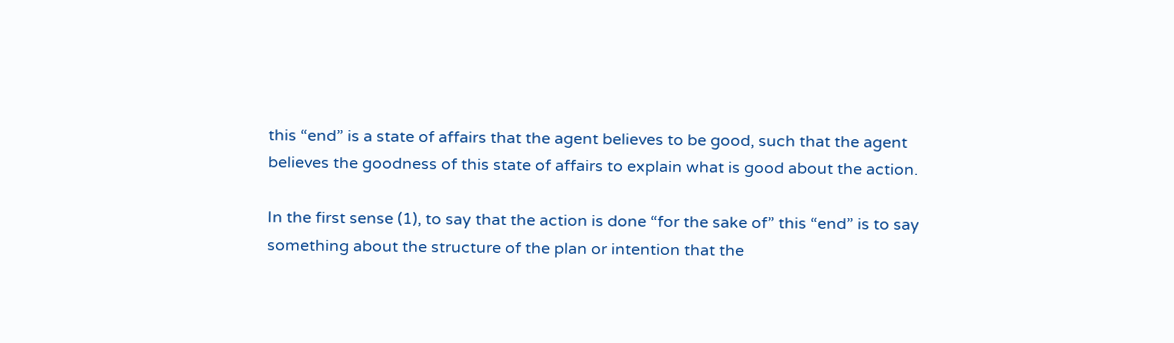this “end” is a state of affairs that the agent believes to be good, such that the agent believes the goodness of this state of affairs to explain what is good about the action.

In the first sense (1), to say that the action is done “for the sake of” this “end” is to say something about the structure of the plan or intention that the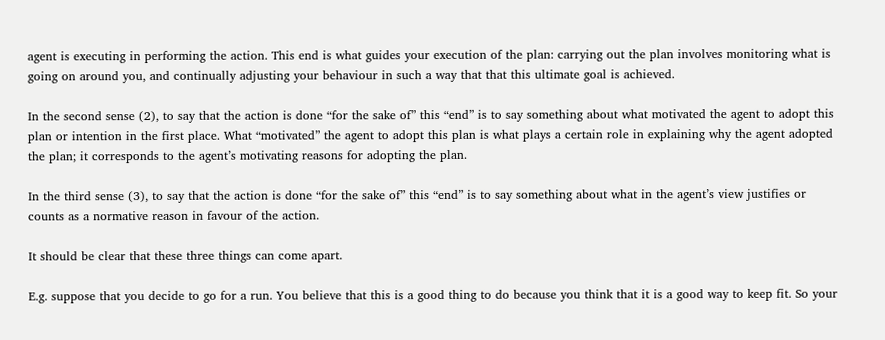agent is executing in performing the action. This end is what guides your execution of the plan: carrying out the plan involves monitoring what is going on around you, and continually adjusting your behaviour in such a way that that this ultimate goal is achieved.

In the second sense (2), to say that the action is done “for the sake of” this “end” is to say something about what motivated the agent to adopt this plan or intention in the first place. What “motivated” the agent to adopt this plan is what plays a certain role in explaining why the agent adopted the plan; it corresponds to the agent’s motivating reasons for adopting the plan.

In the third sense (3), to say that the action is done “for the sake of” this “end” is to say something about what in the agent’s view justifies or counts as a normative reason in favour of the action.

It should be clear that these three things can come apart.

E.g. suppose that you decide to go for a run. You believe that this is a good thing to do because you think that it is a good way to keep fit. So your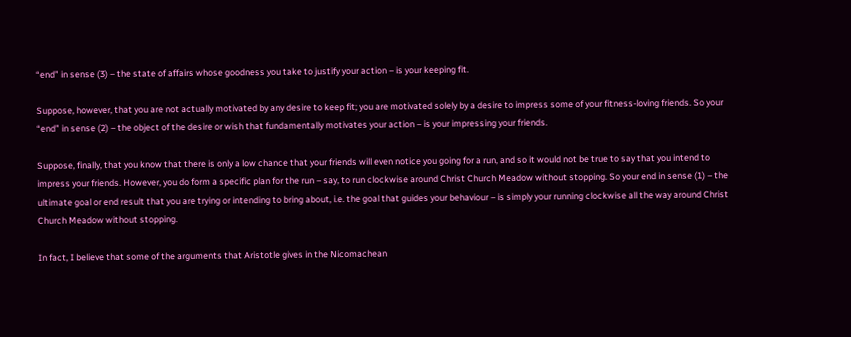“end” in sense (3) – the state of affairs whose goodness you take to justify your action – is your keeping fit.

Suppose, however, that you are not actually motivated by any desire to keep fit; you are motivated solely by a desire to impress some of your fitness-loving friends. So your “end” in sense (2) – the object of the desire or wish that fundamentally motivates your action – is your impressing your friends.

Suppose, finally, that you know that there is only a low chance that your friends will even notice you going for a run, and so it would not be true to say that you intend to impress your friends. However, you do form a specific plan for the run – say, to run clockwise around Christ Church Meadow without stopping. So your end in sense (1) – the ultimate goal or end result that you are trying or intending to bring about, i.e. the goal that guides your behaviour – is simply your running clockwise all the way around Christ Church Meadow without stopping.

In fact, I believe that some of the arguments that Aristotle gives in the Nicomachean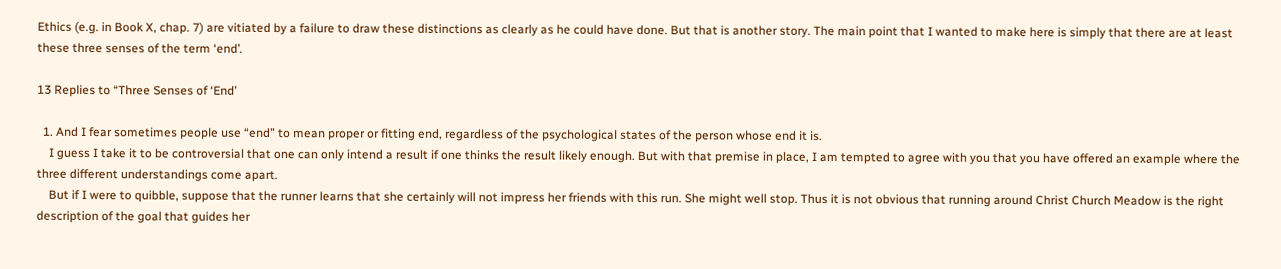Ethics (e.g. in Book X, chap. 7) are vitiated by a failure to draw these distinctions as clearly as he could have done. But that is another story. The main point that I wanted to make here is simply that there are at least these three senses of the term ‘end’.

13 Replies to “Three Senses of ‘End’

  1. And I fear sometimes people use “end” to mean proper or fitting end, regardless of the psychological states of the person whose end it is.
    I guess I take it to be controversial that one can only intend a result if one thinks the result likely enough. But with that premise in place, I am tempted to agree with you that you have offered an example where the three different understandings come apart.
    But if I were to quibble, suppose that the runner learns that she certainly will not impress her friends with this run. She might well stop. Thus it is not obvious that running around Christ Church Meadow is the right description of the goal that guides her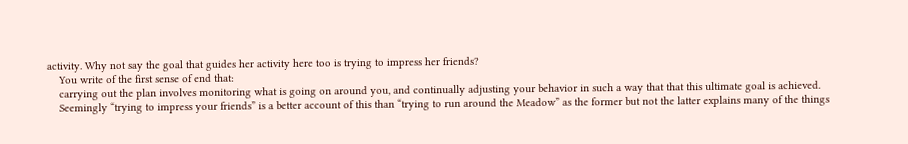activity. Why not say the goal that guides her activity here too is trying to impress her friends?
    You write of the first sense of end that:
    carrying out the plan involves monitoring what is going on around you, and continually adjusting your behavior in such a way that that this ultimate goal is achieved.
    Seemingly “trying to impress your friends” is a better account of this than “trying to run around the Meadow” as the former but not the latter explains many of the things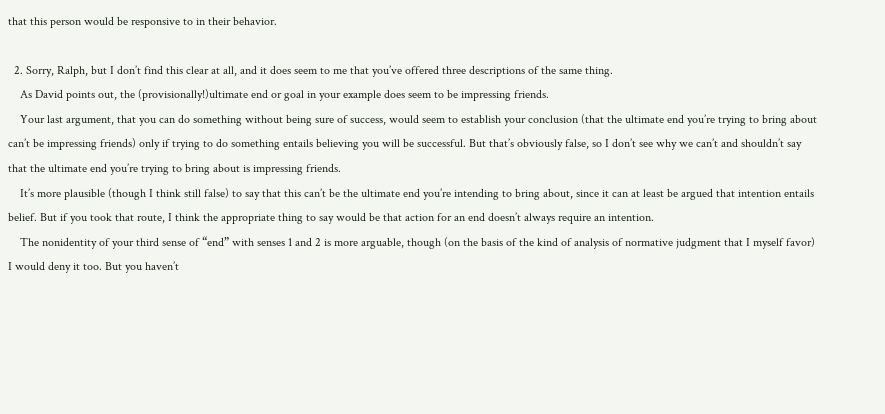that this person would be responsive to in their behavior.

  2. Sorry, Ralph, but I don’t find this clear at all, and it does seem to me that you’ve offered three descriptions of the same thing.
    As David points out, the (provisionally!)ultimate end or goal in your example does seem to be impressing friends.
    Your last argument, that you can do something without being sure of success, would seem to establish your conclusion (that the ultimate end you’re trying to bring about can’t be impressing friends) only if trying to do something entails believing you will be successful. But that’s obviously false, so I don’t see why we can’t and shouldn’t say that the ultimate end you’re trying to bring about is impressing friends.
    It’s more plausible (though I think still false) to say that this can’t be the ultimate end you’re intending to bring about, since it can at least be argued that intention entails belief. But if you took that route, I think the appropriate thing to say would be that action for an end doesn’t always require an intention.
    The nonidentity of your third sense of “end” with senses 1 and 2 is more arguable, though (on the basis of the kind of analysis of normative judgment that I myself favor) I would deny it too. But you haven’t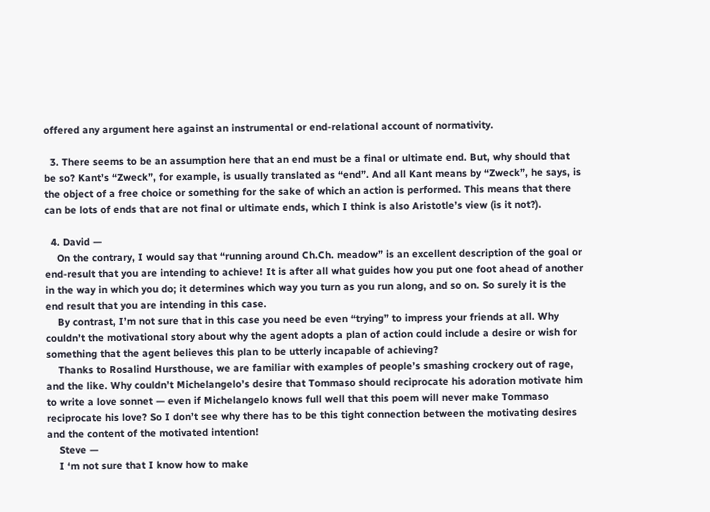offered any argument here against an instrumental or end-relational account of normativity.

  3. There seems to be an assumption here that an end must be a final or ultimate end. But, why should that be so? Kant’s “Zweck”, for example, is usually translated as “end”. And all Kant means by “Zweck”, he says, is the object of a free choice or something for the sake of which an action is performed. This means that there can be lots of ends that are not final or ultimate ends, which I think is also Aristotle’s view (is it not?).

  4. David —
    On the contrary, I would say that “running around Ch.Ch. meadow” is an excellent description of the goal or end-result that you are intending to achieve! It is after all what guides how you put one foot ahead of another in the way in which you do; it determines which way you turn as you run along, and so on. So surely it is the end result that you are intending in this case.
    By contrast, I’m not sure that in this case you need be even “trying” to impress your friends at all. Why couldn’t the motivational story about why the agent adopts a plan of action could include a desire or wish for something that the agent believes this plan to be utterly incapable of achieving?
    Thanks to Rosalind Hursthouse, we are familiar with examples of people’s smashing crockery out of rage, and the like. Why couldn’t Michelangelo’s desire that Tommaso should reciprocate his adoration motivate him to write a love sonnet — even if Michelangelo knows full well that this poem will never make Tommaso reciprocate his love? So I don’t see why there has to be this tight connection between the motivating desires and the content of the motivated intention!
    Steve —
    I ‘m not sure that I know how to make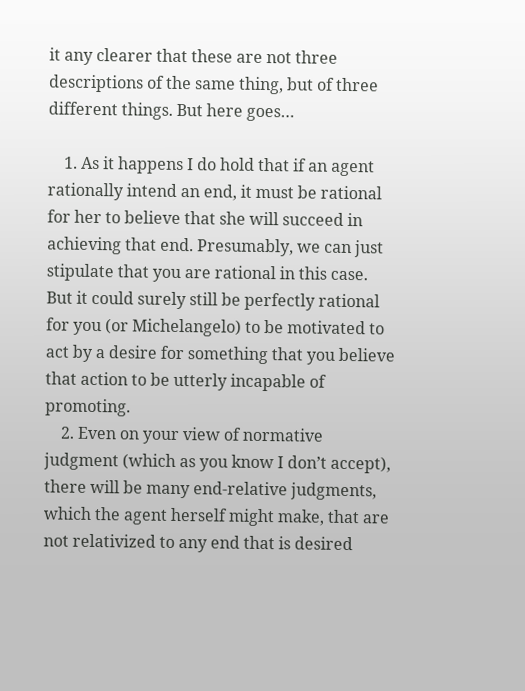it any clearer that these are not three descriptions of the same thing, but of three different things. But here goes…

    1. As it happens I do hold that if an agent rationally intend an end, it must be rational for her to believe that she will succeed in achieving that end. Presumably, we can just stipulate that you are rational in this case. But it could surely still be perfectly rational for you (or Michelangelo) to be motivated to act by a desire for something that you believe that action to be utterly incapable of promoting.
    2. Even on your view of normative judgment (which as you know I don’t accept), there will be many end-relative judgments, which the agent herself might make, that are not relativized to any end that is desired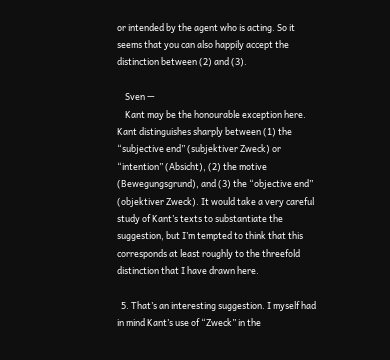or intended by the agent who is acting. So it seems that you can also happily accept the distinction between (2) and (3).

    Sven —
    Kant may be the honourable exception here. Kant distinguishes sharply between (1) the “subjective end” (subjektiver Zweck) or “intention” (Absicht), (2) the motive (Bewegungsgrund), and (3) the “objective end” (objektiver Zweck). It would take a very careful study of Kant’s texts to substantiate the suggestion, but I’m tempted to think that this corresponds at least roughly to the threefold distinction that I have drawn here.

  5. That’s an interesting suggestion. I myself had in mind Kant’s use of “Zweck” in the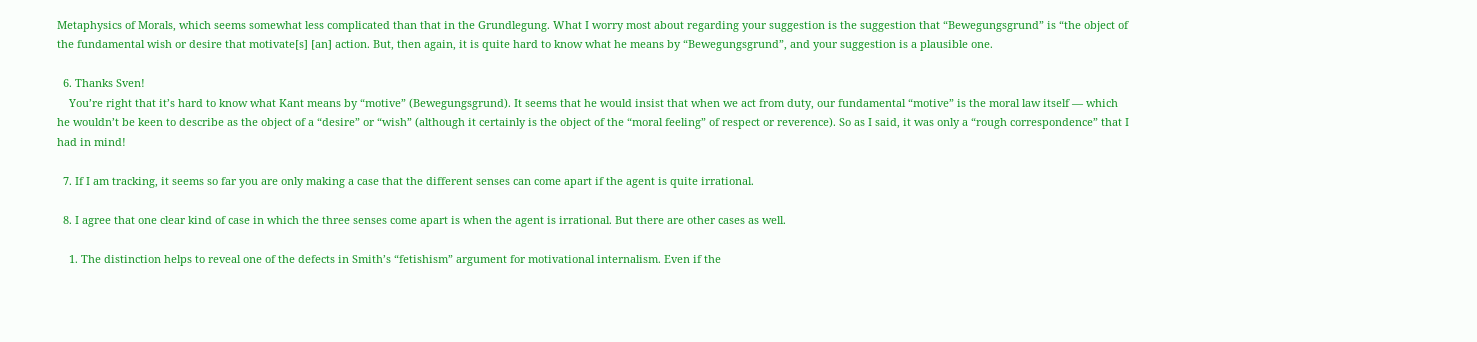Metaphysics of Morals, which seems somewhat less complicated than that in the Grundlegung. What I worry most about regarding your suggestion is the suggestion that “Bewegungsgrund” is “the object of the fundamental wish or desire that motivate[s] [an] action. But, then again, it is quite hard to know what he means by “Bewegungsgrund”, and your suggestion is a plausible one.

  6. Thanks Sven!
    You’re right that it’s hard to know what Kant means by “motive” (Bewegungsgrund). It seems that he would insist that when we act from duty, our fundamental “motive” is the moral law itself — which he wouldn’t be keen to describe as the object of a “desire” or “wish” (although it certainly is the object of the “moral feeling” of respect or reverence). So as I said, it was only a “rough correspondence” that I had in mind!

  7. If I am tracking, it seems so far you are only making a case that the different senses can come apart if the agent is quite irrational.

  8. I agree that one clear kind of case in which the three senses come apart is when the agent is irrational. But there are other cases as well.

    1. The distinction helps to reveal one of the defects in Smith’s “fetishism” argument for motivational internalism. Even if the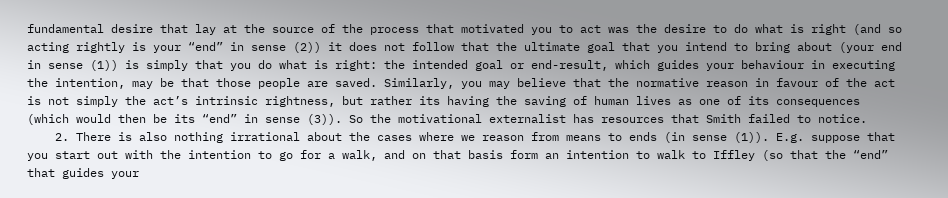fundamental desire that lay at the source of the process that motivated you to act was the desire to do what is right (and so acting rightly is your “end” in sense (2)) it does not follow that the ultimate goal that you intend to bring about (your end in sense (1)) is simply that you do what is right: the intended goal or end-result, which guides your behaviour in executing the intention, may be that those people are saved. Similarly, you may believe that the normative reason in favour of the act is not simply the act’s intrinsic rightness, but rather its having the saving of human lives as one of its consequences (which would then be its “end” in sense (3)). So the motivational externalist has resources that Smith failed to notice.
    2. There is also nothing irrational about the cases where we reason from means to ends (in sense (1)). E.g. suppose that you start out with the intention to go for a walk, and on that basis form an intention to walk to Iffley (so that the “end” that guides your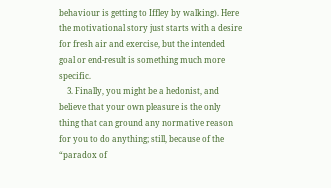behaviour is getting to Iffley by walking). Here the motivational story just starts with a desire for fresh air and exercise, but the intended goal or end-result is something much more specific.
    3. Finally, you might be a hedonist, and believe that your own pleasure is the only thing that can ground any normative reason for you to do anything; still, because of the “paradox of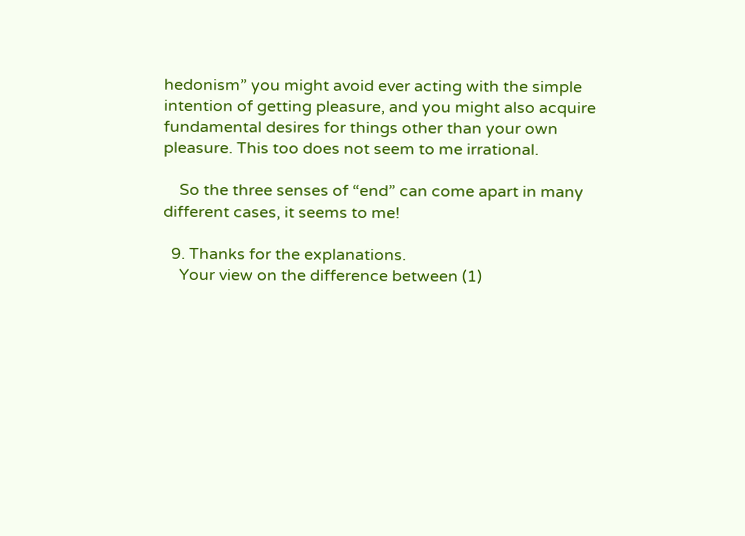hedonism” you might avoid ever acting with the simple intention of getting pleasure, and you might also acquire fundamental desires for things other than your own pleasure. This too does not seem to me irrational.

    So the three senses of “end” can come apart in many different cases, it seems to me!

  9. Thanks for the explanations.
    Your view on the difference between (1)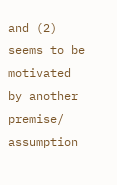and (2) seems to be motivated by another premise/ assumption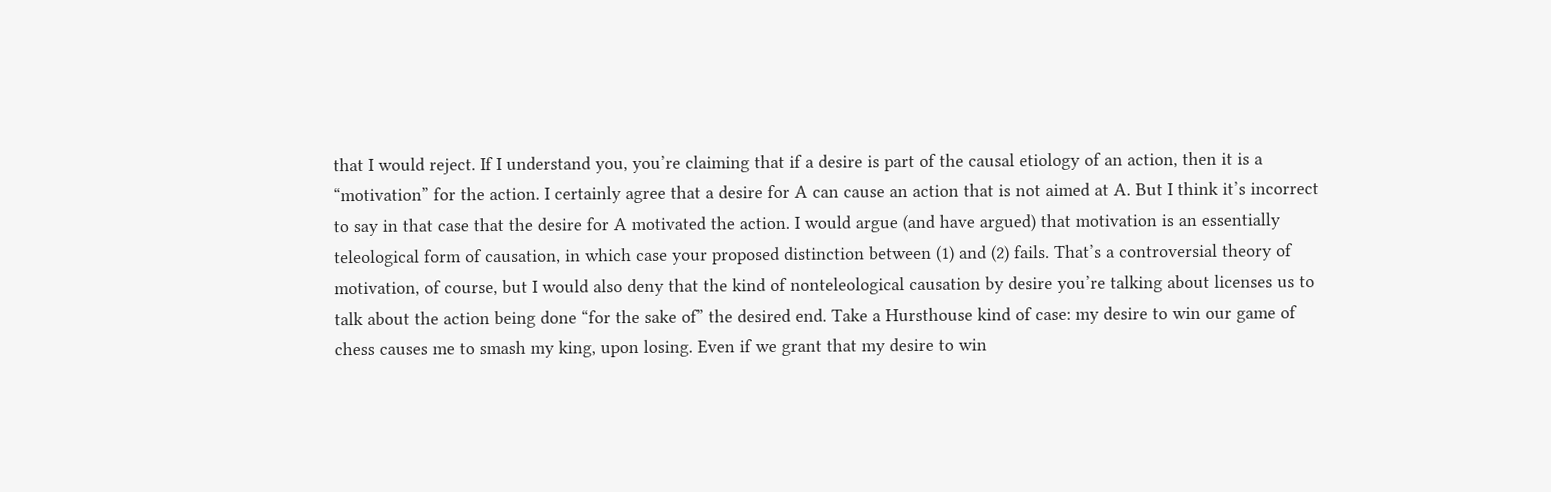that I would reject. If I understand you, you’re claiming that if a desire is part of the causal etiology of an action, then it is a “motivation” for the action. I certainly agree that a desire for A can cause an action that is not aimed at A. But I think it’s incorrect to say in that case that the desire for A motivated the action. I would argue (and have argued) that motivation is an essentially teleological form of causation, in which case your proposed distinction between (1) and (2) fails. That’s a controversial theory of motivation, of course, but I would also deny that the kind of nonteleological causation by desire you’re talking about licenses us to talk about the action being done “for the sake of” the desired end. Take a Hursthouse kind of case: my desire to win our game of chess causes me to smash my king, upon losing. Even if we grant that my desire to win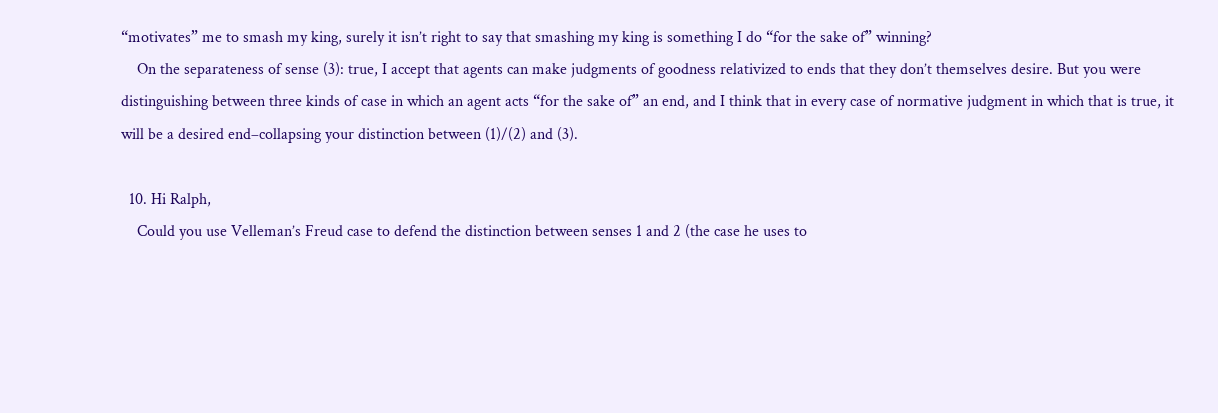“motivates” me to smash my king, surely it isn’t right to say that smashing my king is something I do “for the sake of” winning?
    On the separateness of sense (3): true, I accept that agents can make judgments of goodness relativized to ends that they don’t themselves desire. But you were distinguishing between three kinds of case in which an agent acts “for the sake of” an end, and I think that in every case of normative judgment in which that is true, it will be a desired end–collapsing your distinction between (1)/(2) and (3).

  10. Hi Ralph,
    Could you use Velleman’s Freud case to defend the distinction between senses 1 and 2 (the case he uses to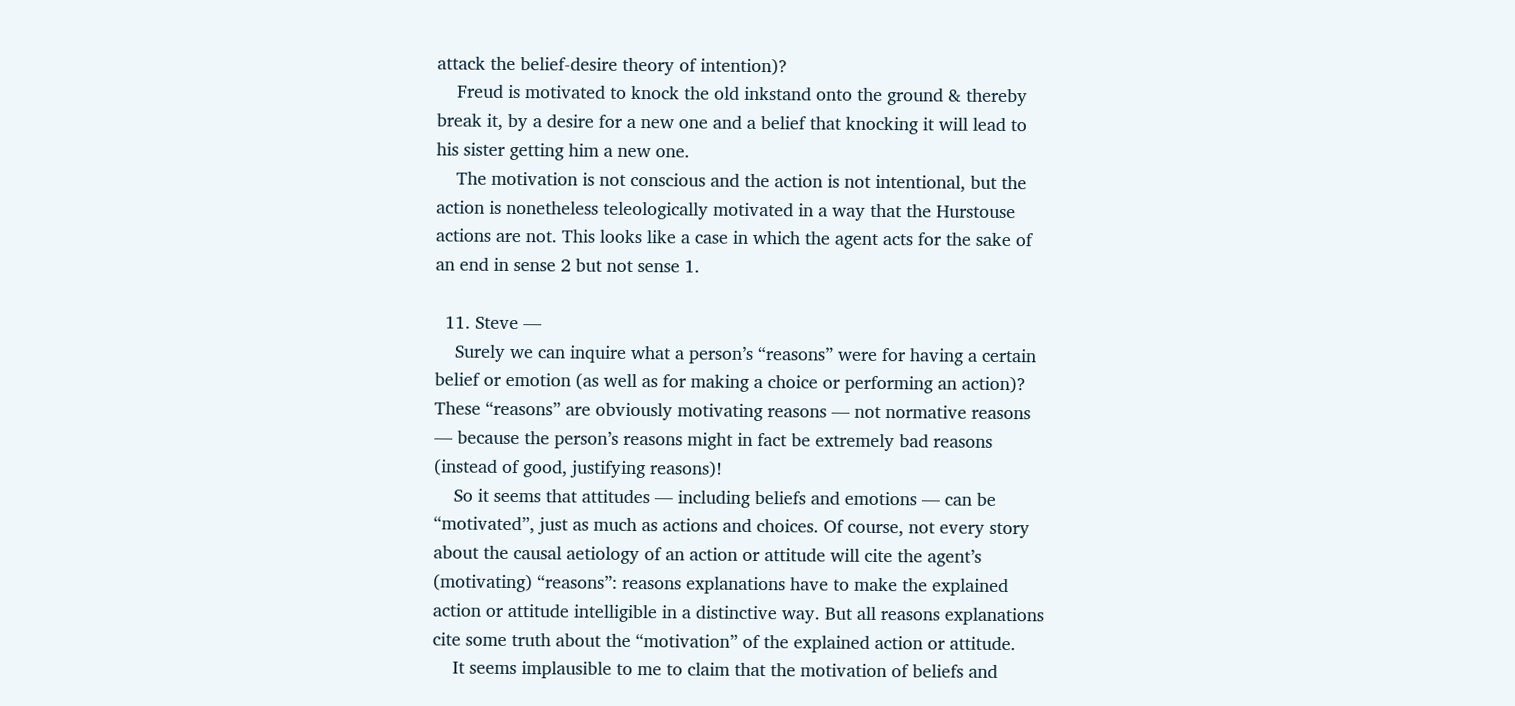attack the belief-desire theory of intention)?
    Freud is motivated to knock the old inkstand onto the ground & thereby break it, by a desire for a new one and a belief that knocking it will lead to his sister getting him a new one.
    The motivation is not conscious and the action is not intentional, but the action is nonetheless teleologically motivated in a way that the Hurstouse actions are not. This looks like a case in which the agent acts for the sake of an end in sense 2 but not sense 1.

  11. Steve —
    Surely we can inquire what a person’s “reasons” were for having a certain belief or emotion (as well as for making a choice or performing an action)? These “reasons” are obviously motivating reasons — not normative reasons — because the person’s reasons might in fact be extremely bad reasons (instead of good, justifying reasons)!
    So it seems that attitudes — including beliefs and emotions — can be “motivated”, just as much as actions and choices. Of course, not every story about the causal aetiology of an action or attitude will cite the agent’s (motivating) “reasons”: reasons explanations have to make the explained action or attitude intelligible in a distinctive way. But all reasons explanations cite some truth about the “motivation” of the explained action or attitude.
    It seems implausible to me to claim that the motivation of beliefs and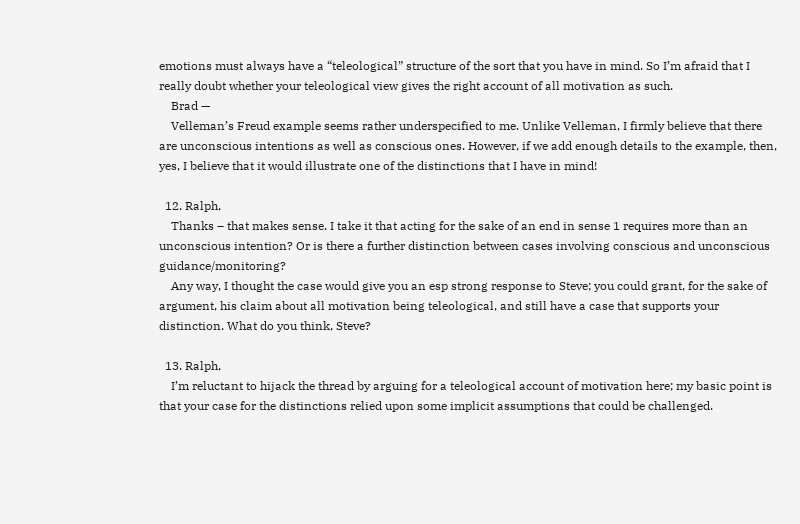emotions must always have a “teleological” structure of the sort that you have in mind. So I’m afraid that I really doubt whether your teleological view gives the right account of all motivation as such.
    Brad —
    Velleman’s Freud example seems rather underspecified to me. Unlike Velleman, I firmly believe that there are unconscious intentions as well as conscious ones. However, if we add enough details to the example, then, yes, I believe that it would illustrate one of the distinctions that I have in mind!

  12. Ralph,
    Thanks – that makes sense. I take it that acting for the sake of an end in sense 1 requires more than an unconscious intention? Or is there a further distinction between cases involving conscious and unconscious guidance/monitoring?
    Any way, I thought the case would give you an esp strong response to Steve; you could grant, for the sake of argument, his claim about all motivation being teleological, and still have a case that supports your distinction. What do you think, Steve?

  13. Ralph,
    I’m reluctant to hijack the thread by arguing for a teleological account of motivation here; my basic point is that your case for the distinctions relied upon some implicit assumptions that could be challenged.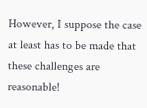However, I suppose the case at least has to be made that these challenges are reasonable!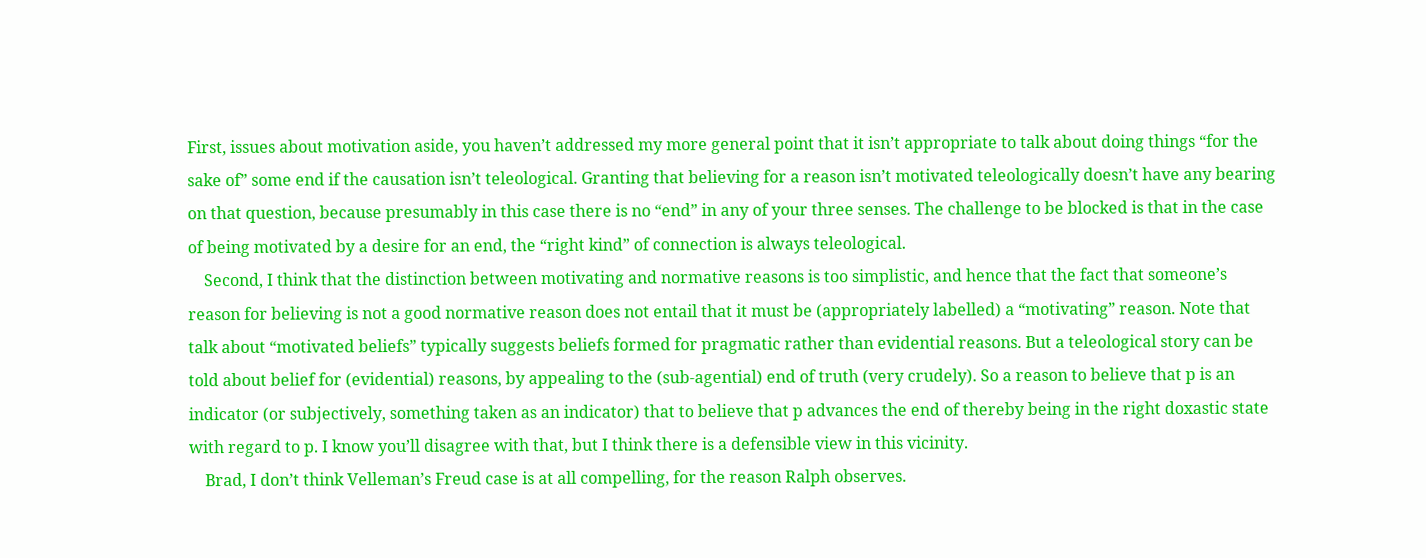First, issues about motivation aside, you haven’t addressed my more general point that it isn’t appropriate to talk about doing things “for the sake of” some end if the causation isn’t teleological. Granting that believing for a reason isn’t motivated teleologically doesn’t have any bearing on that question, because presumably in this case there is no “end” in any of your three senses. The challenge to be blocked is that in the case of being motivated by a desire for an end, the “right kind” of connection is always teleological.
    Second, I think that the distinction between motivating and normative reasons is too simplistic, and hence that the fact that someone’s reason for believing is not a good normative reason does not entail that it must be (appropriately labelled) a “motivating” reason. Note that talk about “motivated beliefs” typically suggests beliefs formed for pragmatic rather than evidential reasons. But a teleological story can be told about belief for (evidential) reasons, by appealing to the (sub-agential) end of truth (very crudely). So a reason to believe that p is an indicator (or subjectively, something taken as an indicator) that to believe that p advances the end of thereby being in the right doxastic state with regard to p. I know you’ll disagree with that, but I think there is a defensible view in this vicinity.
    Brad, I don’t think Velleman’s Freud case is at all compelling, for the reason Ralph observes.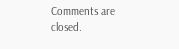Comments are closed.